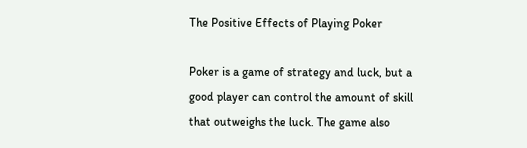The Positive Effects of Playing Poker

Poker is a game of strategy and luck, but a good player can control the amount of skill that outweighs the luck. The game also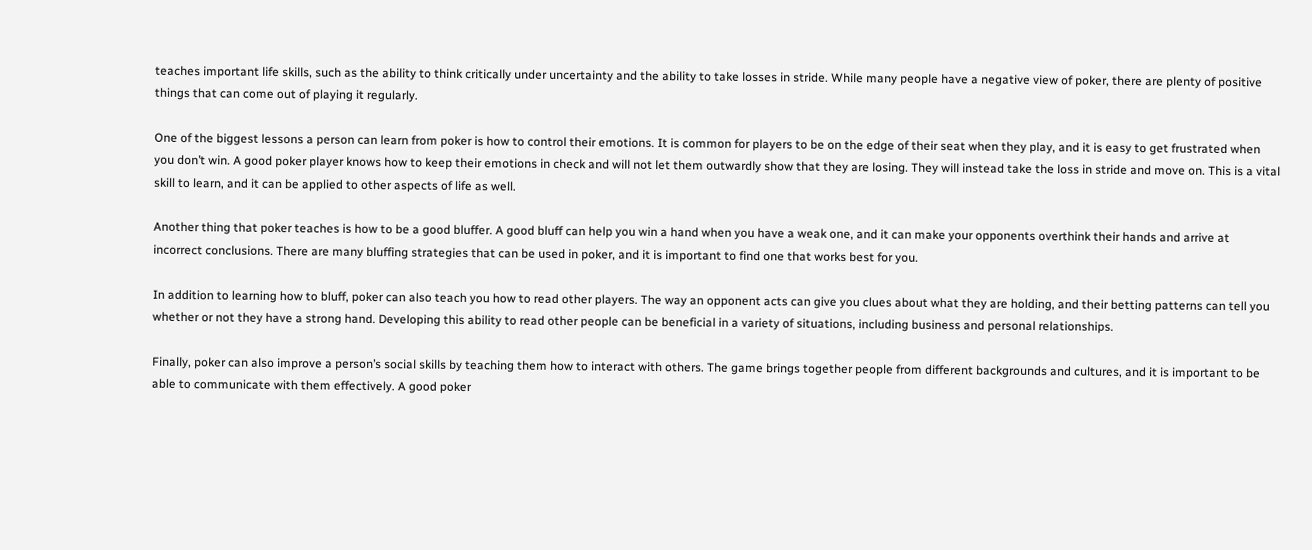teaches important life skills, such as the ability to think critically under uncertainty and the ability to take losses in stride. While many people have a negative view of poker, there are plenty of positive things that can come out of playing it regularly.

One of the biggest lessons a person can learn from poker is how to control their emotions. It is common for players to be on the edge of their seat when they play, and it is easy to get frustrated when you don’t win. A good poker player knows how to keep their emotions in check and will not let them outwardly show that they are losing. They will instead take the loss in stride and move on. This is a vital skill to learn, and it can be applied to other aspects of life as well.

Another thing that poker teaches is how to be a good bluffer. A good bluff can help you win a hand when you have a weak one, and it can make your opponents overthink their hands and arrive at incorrect conclusions. There are many bluffing strategies that can be used in poker, and it is important to find one that works best for you.

In addition to learning how to bluff, poker can also teach you how to read other players. The way an opponent acts can give you clues about what they are holding, and their betting patterns can tell you whether or not they have a strong hand. Developing this ability to read other people can be beneficial in a variety of situations, including business and personal relationships.

Finally, poker can also improve a person’s social skills by teaching them how to interact with others. The game brings together people from different backgrounds and cultures, and it is important to be able to communicate with them effectively. A good poker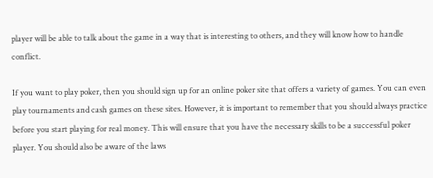player will be able to talk about the game in a way that is interesting to others, and they will know how to handle conflict.

If you want to play poker, then you should sign up for an online poker site that offers a variety of games. You can even play tournaments and cash games on these sites. However, it is important to remember that you should always practice before you start playing for real money. This will ensure that you have the necessary skills to be a successful poker player. You should also be aware of the laws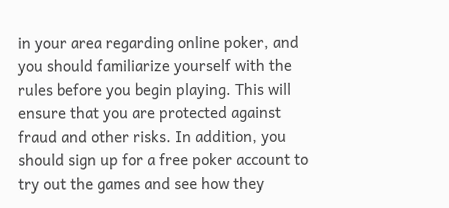in your area regarding online poker, and you should familiarize yourself with the rules before you begin playing. This will ensure that you are protected against fraud and other risks. In addition, you should sign up for a free poker account to try out the games and see how they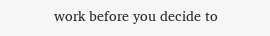work before you decide to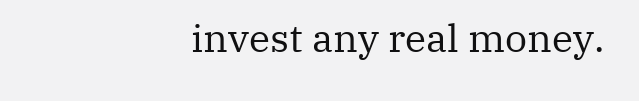invest any real money.